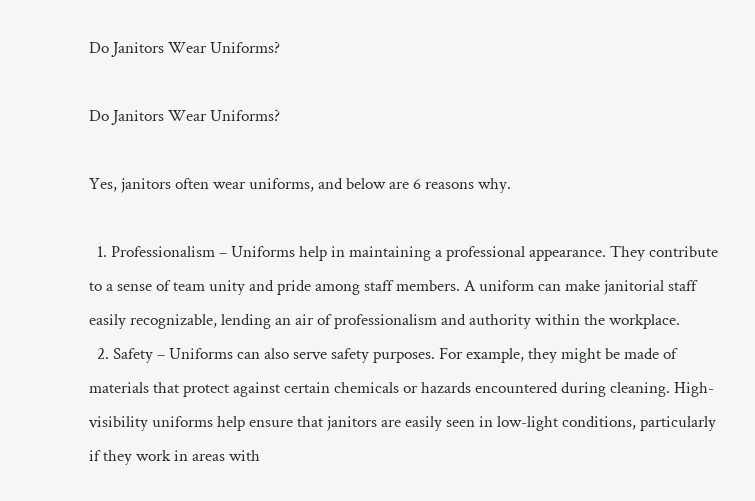Do Janitors Wear Uniforms?

Do Janitors Wear Uniforms?

Yes, janitors often wear uniforms, and below are 6 reasons why.

  1. Professionalism – Uniforms help in maintaining a professional appearance. They contribute to a sense of team unity and pride among staff members. A uniform can make janitorial staff easily recognizable, lending an air of professionalism and authority within the workplace.
  2. Safety – Uniforms can also serve safety purposes. For example, they might be made of materials that protect against certain chemicals or hazards encountered during cleaning. High-visibility uniforms help ensure that janitors are easily seen in low-light conditions, particularly if they work in areas with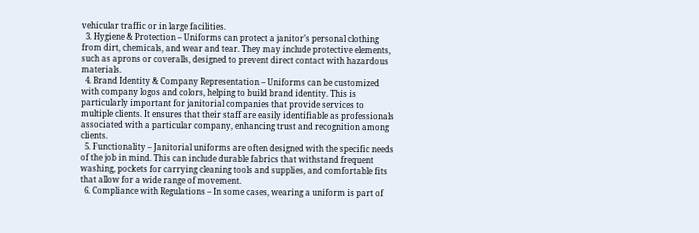vehicular traffic or in large facilities.
  3. Hygiene & Protection – Uniforms can protect a janitor’s personal clothing from dirt, chemicals, and wear and tear. They may include protective elements, such as aprons or coveralls, designed to prevent direct contact with hazardous materials.
  4. Brand Identity & Company Representation – Uniforms can be customized with company logos and colors, helping to build brand identity. This is particularly important for janitorial companies that provide services to multiple clients. It ensures that their staff are easily identifiable as professionals associated with a particular company, enhancing trust and recognition among clients.
  5. Functionality – Janitorial uniforms are often designed with the specific needs of the job in mind. This can include durable fabrics that withstand frequent washing, pockets for carrying cleaning tools and supplies, and comfortable fits that allow for a wide range of movement.
  6. Compliance with Regulations – In some cases, wearing a uniform is part of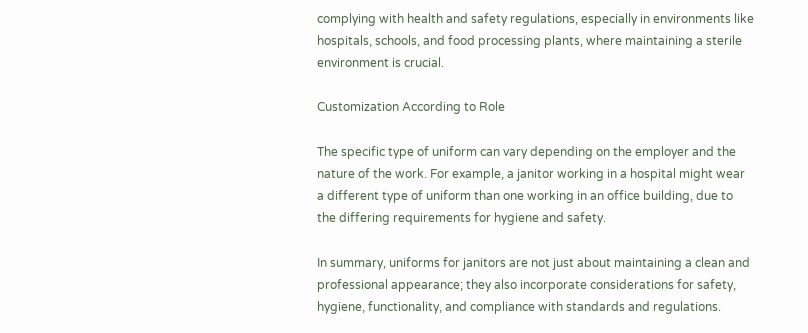complying with health and safety regulations, especially in environments like hospitals, schools, and food processing plants, where maintaining a sterile environment is crucial.

Customization According to Role

The specific type of uniform can vary depending on the employer and the nature of the work. For example, a janitor working in a hospital might wear a different type of uniform than one working in an office building, due to the differing requirements for hygiene and safety.

In summary, uniforms for janitors are not just about maintaining a clean and professional appearance; they also incorporate considerations for safety, hygiene, functionality, and compliance with standards and regulations.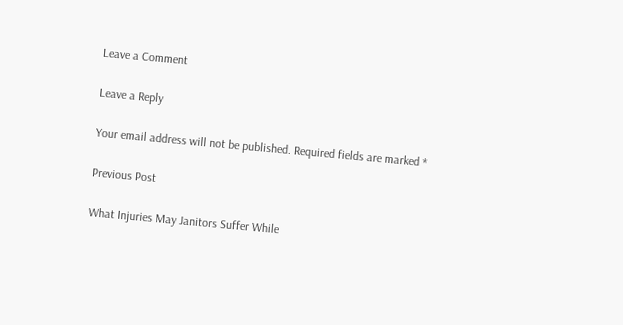Leave a Comment

Leave a Reply

Your email address will not be published. Required fields are marked *

Previous Post

What Injuries May Janitors Suffer While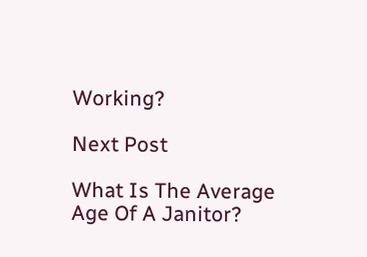Working?

Next Post

What Is The Average Age Of A Janitor?